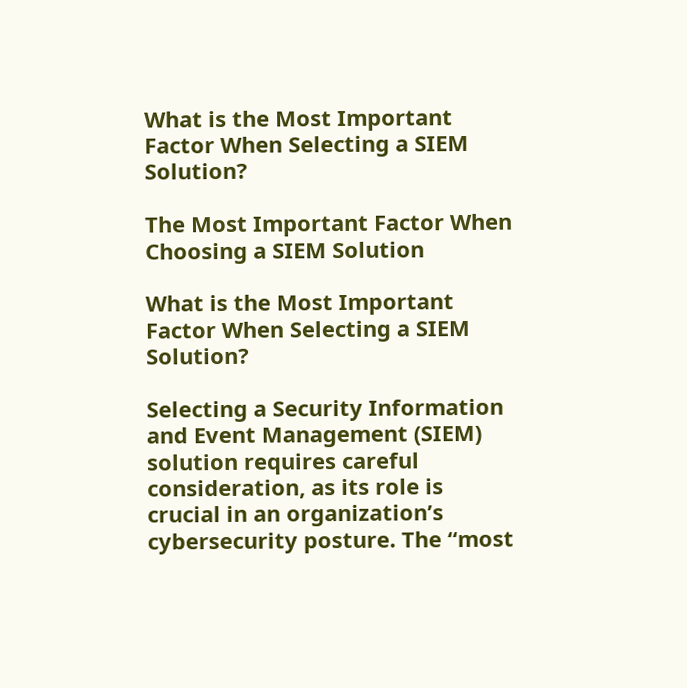What is the Most Important Factor When Selecting a SIEM Solution?

The Most Important Factor When Choosing a SIEM Solution

What is the Most Important Factor When Selecting a SIEM Solution?

Selecting a Security Information and Event Management (SIEM) solution requires careful consideration, as its role is crucial in an organization’s cybersecurity posture. The “most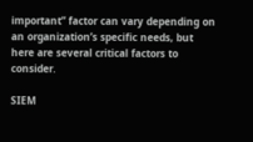important” factor can vary depending on an organization’s specific needs, but here are several critical factors to consider.

SIEM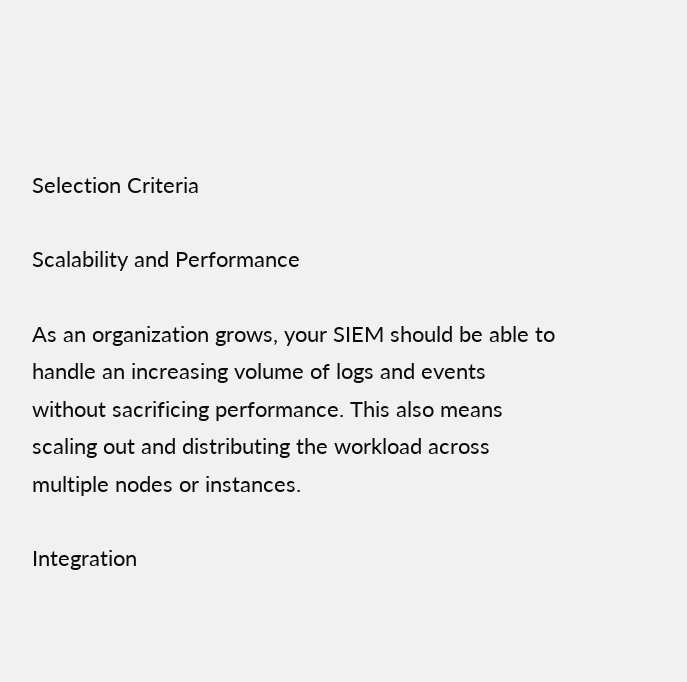Selection Criteria

Scalability and Performance

As an organization grows, your SIEM should be able to handle an increasing volume of logs and events without sacrificing performance. This also means scaling out and distributing the workload across multiple nodes or instances.

Integration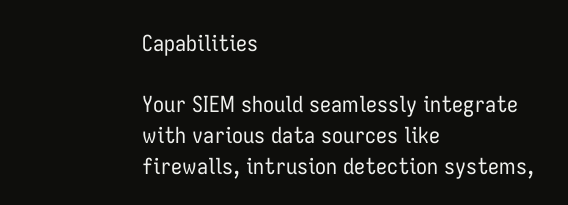Capabilities

Your SIEM should seamlessly integrate with various data sources like firewalls, intrusion detection systems,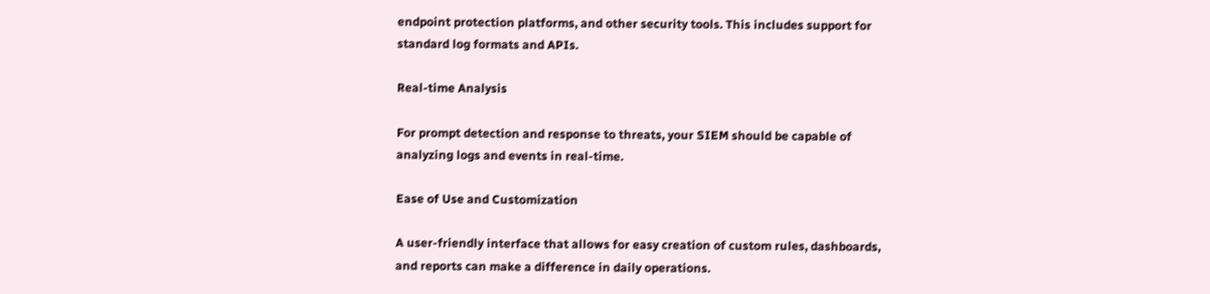endpoint protection platforms, and other security tools. This includes support for standard log formats and APIs.

Real-time Analysis

For prompt detection and response to threats, your SIEM should be capable of analyzing logs and events in real-time.

Ease of Use and Customization

A user-friendly interface that allows for easy creation of custom rules, dashboards, and reports can make a difference in daily operations.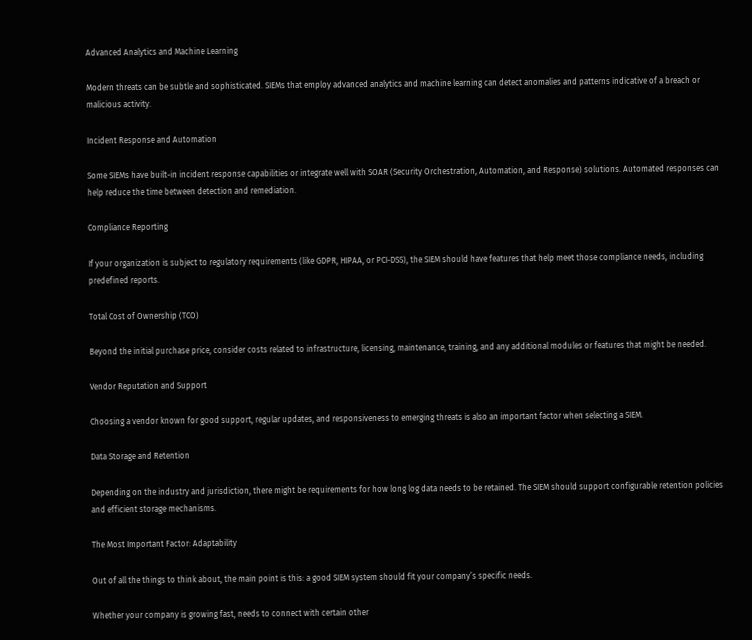Advanced Analytics and Machine Learning

Modern threats can be subtle and sophisticated. SIEMs that employ advanced analytics and machine learning can detect anomalies and patterns indicative of a breach or malicious activity.

Incident Response and Automation

Some SIEMs have built-in incident response capabilities or integrate well with SOAR (Security Orchestration, Automation, and Response) solutions. Automated responses can help reduce the time between detection and remediation.

Compliance Reporting

If your organization is subject to regulatory requirements (like GDPR, HIPAA, or PCI-DSS), the SIEM should have features that help meet those compliance needs, including predefined reports.

Total Cost of Ownership (TCO)

Beyond the initial purchase price, consider costs related to infrastructure, licensing, maintenance, training, and any additional modules or features that might be needed.

Vendor Reputation and Support

Choosing a vendor known for good support, regular updates, and responsiveness to emerging threats is also an important factor when selecting a SIEM.

Data Storage and Retention

Depending on the industry and jurisdiction, there might be requirements for how long log data needs to be retained. The SIEM should support configurable retention policies and efficient storage mechanisms.

The Most Important Factor: Adaptability

Out of all the things to think about, the main point is this: a good SIEM system should fit your company’s specific needs.

Whether your company is growing fast, needs to connect with certain other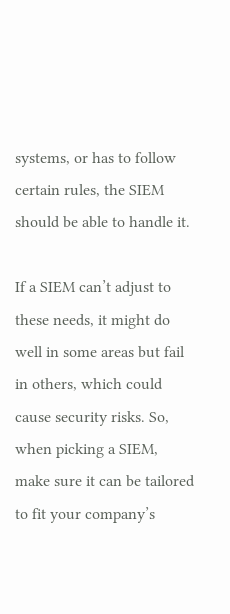systems, or has to follow certain rules, the SIEM should be able to handle it.

If a SIEM can’t adjust to these needs, it might do well in some areas but fail in others, which could cause security risks. So, when picking a SIEM, make sure it can be tailored to fit your company’s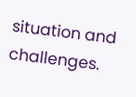situation and challenges.